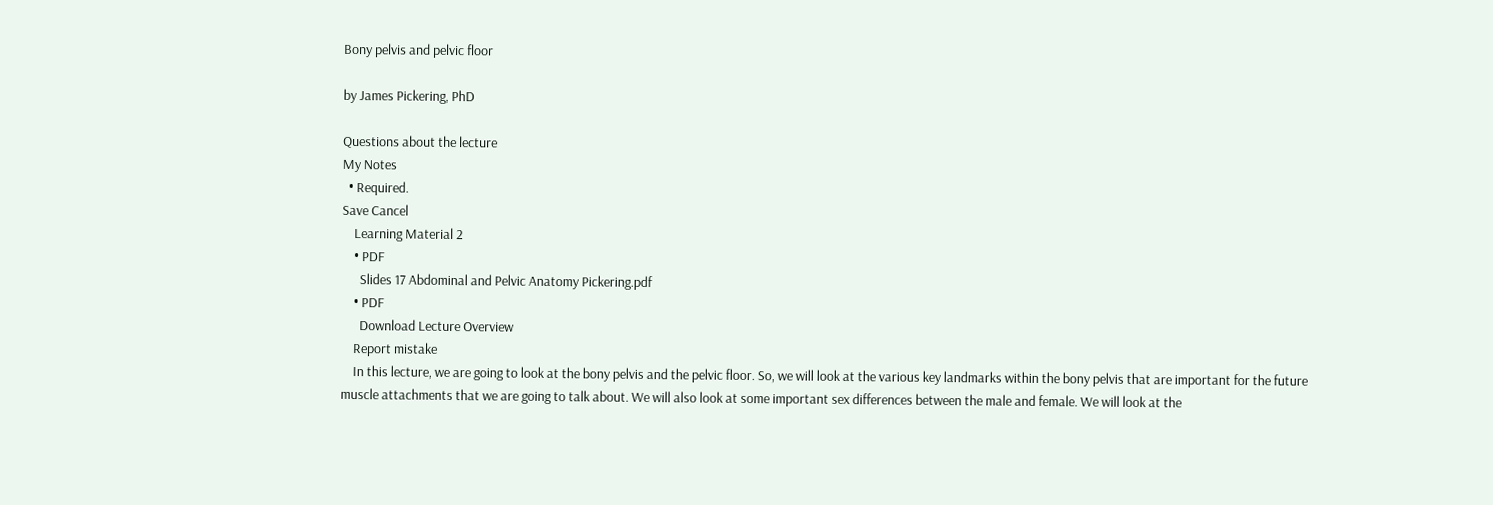Bony pelvis and pelvic floor

by James Pickering, PhD

Questions about the lecture
My Notes
  • Required.
Save Cancel
    Learning Material 2
    • PDF
      Slides 17 Abdominal and Pelvic Anatomy Pickering.pdf
    • PDF
      Download Lecture Overview
    Report mistake
    In this lecture, we are going to look at the bony pelvis and the pelvic floor. So, we will look at the various key landmarks within the bony pelvis that are important for the future muscle attachments that we are going to talk about. We will also look at some important sex differences between the male and female. We will look at the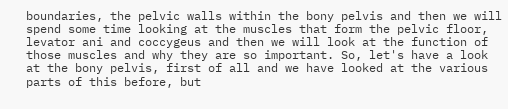boundaries, the pelvic walls within the bony pelvis and then we will spend some time looking at the muscles that form the pelvic floor, levator ani and coccygeus and then we will look at the function of those muscles and why they are so important. So, let's have a look at the bony pelvis, first of all and we have looked at the various parts of this before, but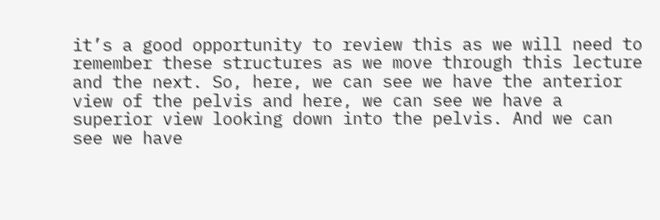it’s a good opportunity to review this as we will need to remember these structures as we move through this lecture and the next. So, here, we can see we have the anterior view of the pelvis and here, we can see we have a superior view looking down into the pelvis. And we can see we have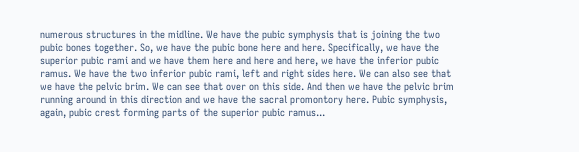numerous structures in the midline. We have the pubic symphysis that is joining the two pubic bones together. So, we have the pubic bone here and here. Specifically, we have the superior pubic rami and we have them here and here and here, we have the inferior pubic ramus. We have the two inferior pubic rami, left and right sides here. We can also see that we have the pelvic brim. We can see that over on this side. And then we have the pelvic brim running around in this direction and we have the sacral promontory here. Pubic symphysis, again, pubic crest forming parts of the superior pubic ramus...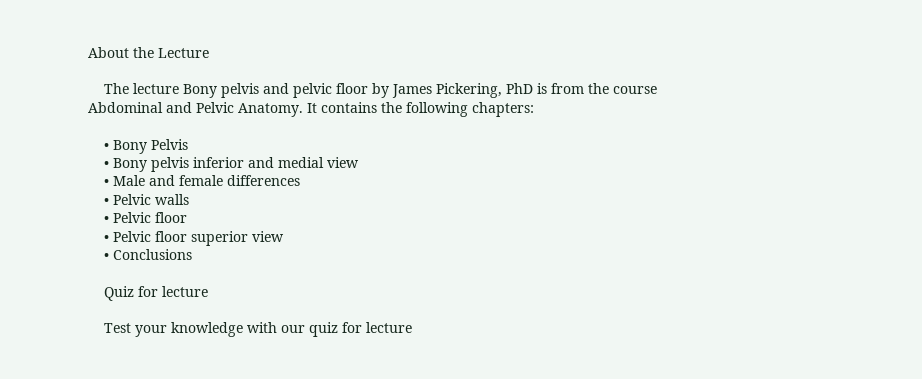About the Lecture

    The lecture Bony pelvis and pelvic floor by James Pickering, PhD is from the course Abdominal and Pelvic Anatomy. It contains the following chapters:

    • Bony Pelvis
    • Bony pelvis inferior and medial view
    • Male and female differences
    • Pelvic walls
    • Pelvic floor
    • Pelvic floor superior view
    • Conclusions

    Quiz for lecture

    Test your knowledge with our quiz for lecture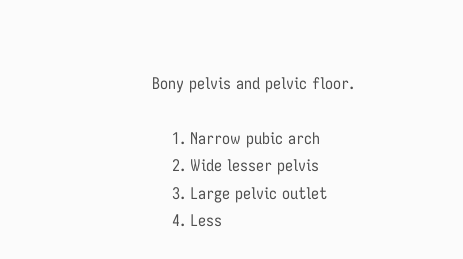Bony pelvis and pelvic floor.

    1. Narrow pubic arch
    2. Wide lesser pelvis
    3. Large pelvic outlet
    4. Less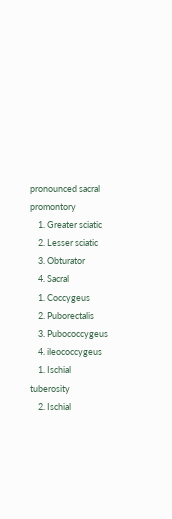pronounced sacral promontory
    1. Greater sciatic
    2. Lesser sciatic
    3. Obturator
    4. Sacral
    1. Coccygeus
    2. Puborectalis
    3. Pubococcygeus
    4. ileococcygeus
    1. Ischial tuberosity
    2. Ischial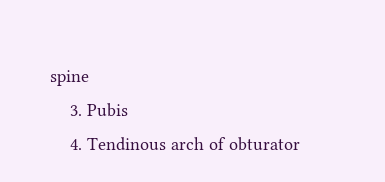spine
    3. Pubis
    4. Tendinous arch of obturator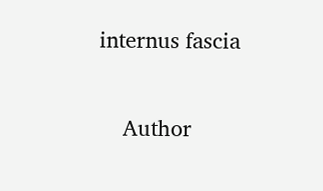internus fascia

    Author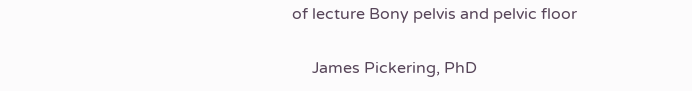of lecture Bony pelvis and pelvic floor

     James Pickering, PhD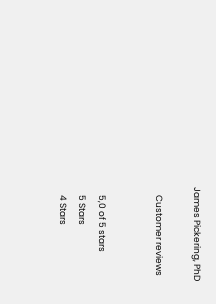James Pickering, PhD

    Customer reviews


    5,0 of 5 stars
    5 Stars
    4 Stars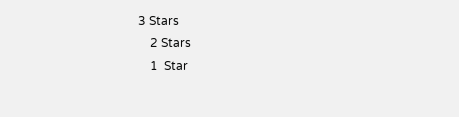3 Stars
    2 Stars
    1  Star